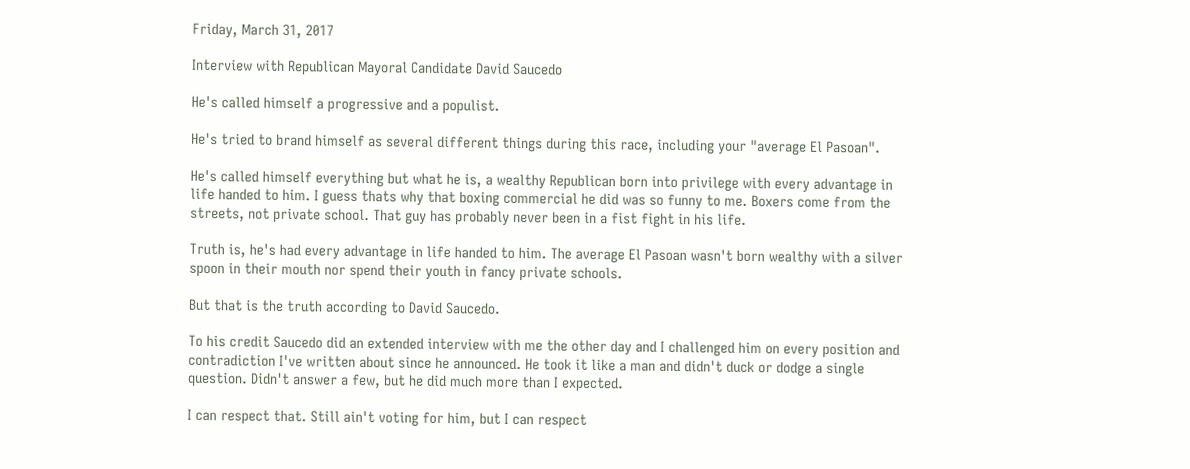Friday, March 31, 2017

Interview with Republican Mayoral Candidate David Saucedo

He's called himself a progressive and a populist.

He's tried to brand himself as several different things during this race, including your "average El Pasoan".

He's called himself everything but what he is, a wealthy Republican born into privilege with every advantage in life handed to him. I guess thats why that boxing commercial he did was so funny to me. Boxers come from the streets, not private school. That guy has probably never been in a fist fight in his life.

Truth is, he's had every advantage in life handed to him. The average El Pasoan wasn't born wealthy with a silver spoon in their mouth nor spend their youth in fancy private schools.

But that is the truth according to David Saucedo.

To his credit Saucedo did an extended interview with me the other day and I challenged him on every position and contradiction I've written about since he announced. He took it like a man and didn't duck or dodge a single question. Didn't answer a few, but he did much more than I expected.

I can respect that. Still ain't voting for him, but I can respect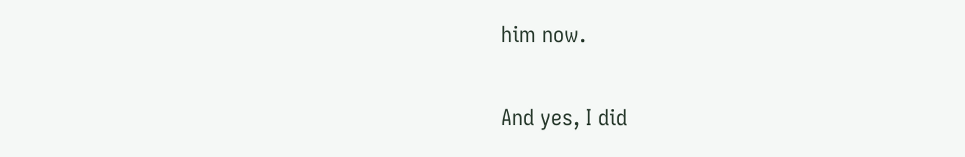him now.

And yes, I did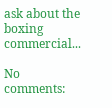ask about the boxing commercial...

No comments: